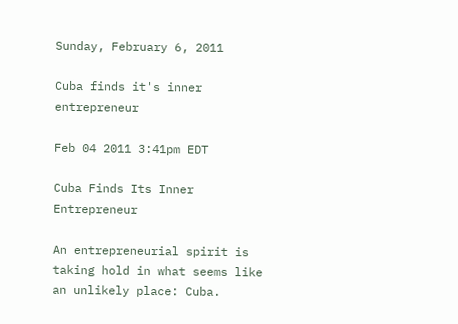Sunday, February 6, 2011

Cuba finds it's inner entrepreneur

Feb 04 2011 3:41pm EDT

Cuba Finds Its Inner Entrepreneur

An entrepreneurial spirit is taking hold in what seems like an unlikely place: Cuba.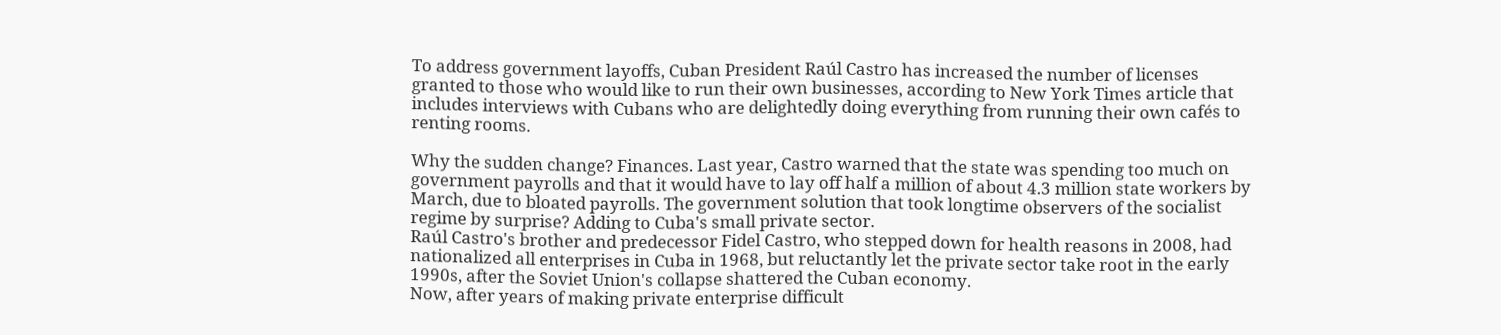To address government layoffs, Cuban President Raúl Castro has increased the number of licenses granted to those who would like to run their own businesses, according to New York Times article that includes interviews with Cubans who are delightedly doing everything from running their own cafés to renting rooms.

Why the sudden change? Finances. Last year, Castro warned that the state was spending too much on government payrolls and that it would have to lay off half a million of about 4.3 million state workers by March, due to bloated payrolls. The government solution that took longtime observers of the socialist regime by surprise? Adding to Cuba's small private sector.
Raúl Castro's brother and predecessor Fidel Castro, who stepped down for health reasons in 2008, had nationalized all enterprises in Cuba in 1968, but reluctantly let the private sector take root in the early 1990s, after the Soviet Union's collapse shattered the Cuban economy.
Now, after years of making private enterprise difficult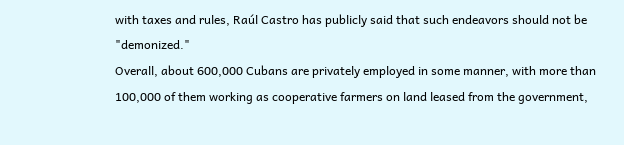with taxes and rules, Raúl Castro has publicly said that such endeavors should not be "demonized."
Overall, about 600,000 Cubans are privately employed in some manner, with more than 100,000 of them working as cooperative farmers on land leased from the government,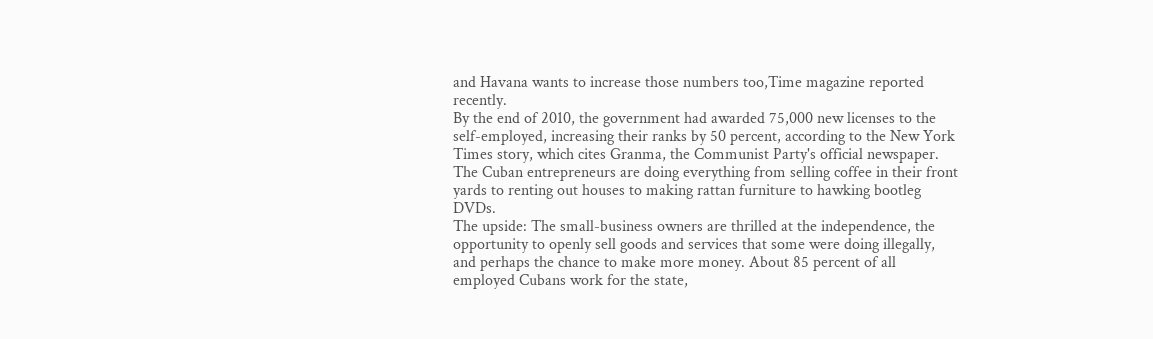and Havana wants to increase those numbers too,Time magazine reported recently.
By the end of 2010, the government had awarded 75,000 new licenses to the self-employed, increasing their ranks by 50 percent, according to the New York Times story, which cites Granma, the Communist Party's official newspaper. The Cuban entrepreneurs are doing everything from selling coffee in their front yards to renting out houses to making rattan furniture to hawking bootleg DVDs.
The upside: The small-business owners are thrilled at the independence, the opportunity to openly sell goods and services that some were doing illegally, and perhaps the chance to make more money. About 85 percent of all employed Cubans work for the state,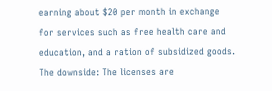earning about $20 per month in exchange for services such as free health care and education, and a ration of subsidized goods.
The downside: The licenses are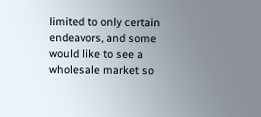limited to only certain endeavors, and some would like to see a wholesale market so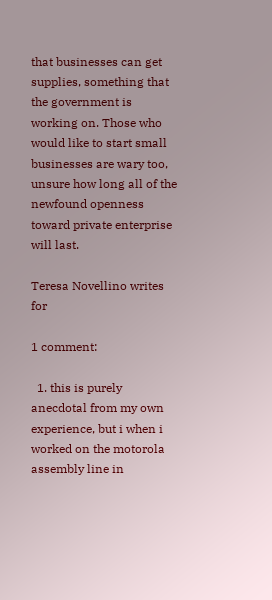that businesses can get supplies, something that the government is working on. Those who would like to start small businesses are wary too, unsure how long all of the newfound openness toward private enterprise will last.

Teresa Novellino writes for

1 comment:

  1. this is purely anecdotal from my own experience, but i when i worked on the motorola assembly line in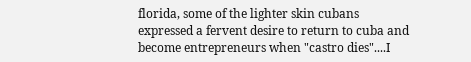florida, some of the lighter skin cubans expressed a fervent desire to return to cuba and become entrepreneurs when "castro dies"....I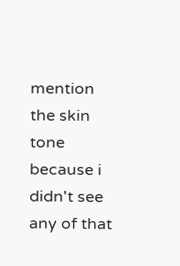mention the skin tone because i didn't see any of that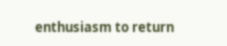enthusiasm to return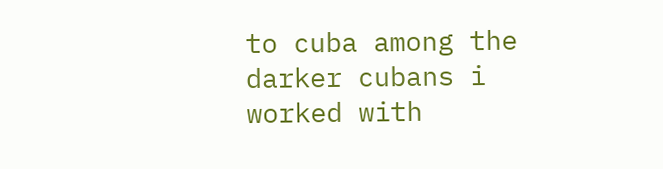to cuba among the darker cubans i worked with